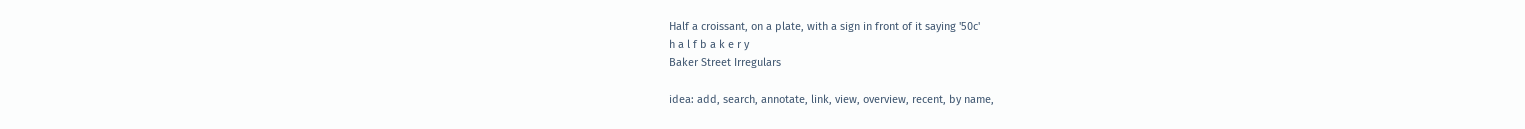Half a croissant, on a plate, with a sign in front of it saying '50c'
h a l f b a k e r y
Baker Street Irregulars

idea: add, search, annotate, link, view, overview, recent, by name,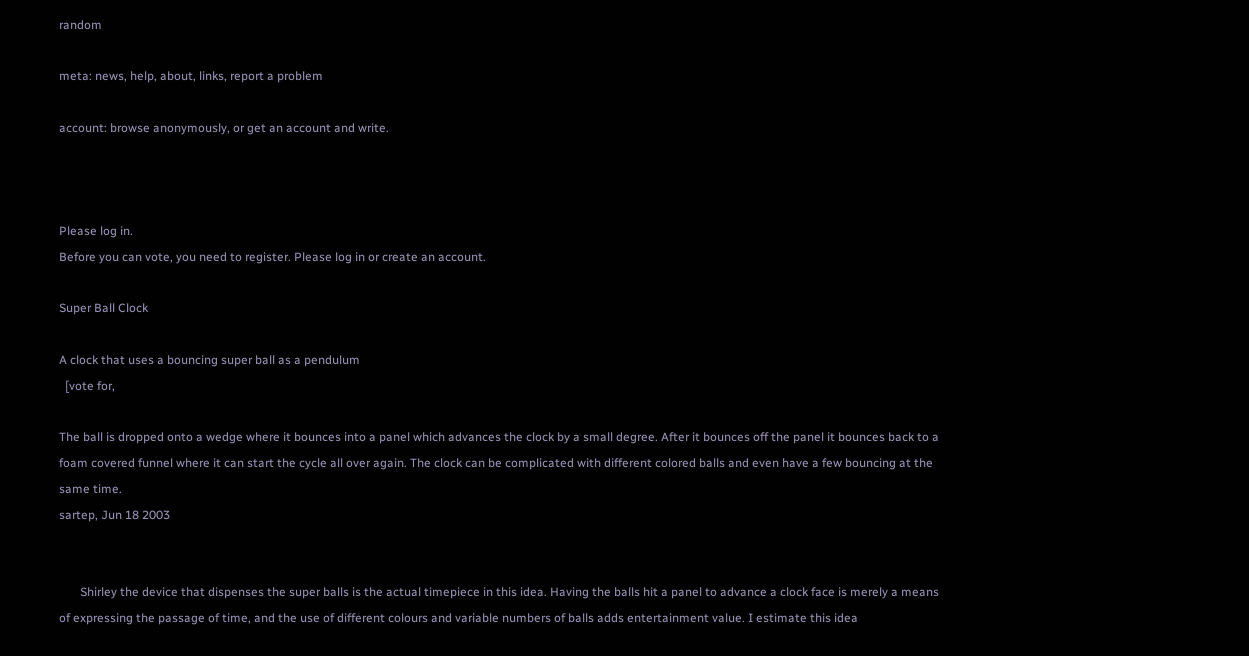random

meta: news, help, about, links, report a problem

account: browse anonymously, or get an account and write.



Please log in.
Before you can vote, you need to register. Please log in or create an account.

Super Ball Clock

A clock that uses a bouncing super ball as a pendulum
  [vote for,

The ball is dropped onto a wedge where it bounces into a panel which advances the clock by a small degree. After it bounces off the panel it bounces back to a foam covered funnel where it can start the cycle all over again. The clock can be complicated with different colored balls and even have a few bouncing at the same time.
sartep, Jun 18 2003


       Shirley the device that dispenses the super balls is the actual timepiece in this idea. Having the balls hit a panel to advance a clock face is merely a means of expressing the passage of time, and the use of different colours and variable numbers of balls adds entertainment value. I estimate this idea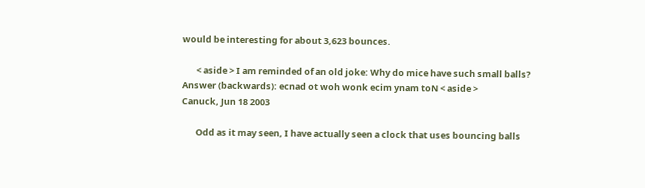would be interesting for about 3,623 bounces.

       < aside > I am reminded of an old joke: Why do mice have such small balls? Answer (backwards): ecnad ot woh wonk ecim ynam toN < aside >
Canuck, Jun 18 2003

       Odd as it may seen, I have actually seen a clock that uses bouncing balls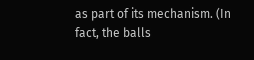as part of its mechanism. (In fact, the balls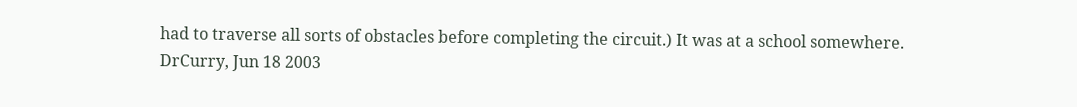had to traverse all sorts of obstacles before completing the circuit.) It was at a school somewhere.
DrCurry, Jun 18 2003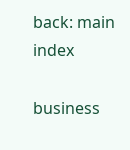back: main index

business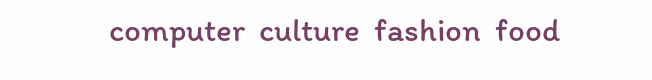computer  culture  fashion  food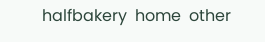halfbakery  home  other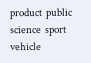product  public  science  sport  vehicle